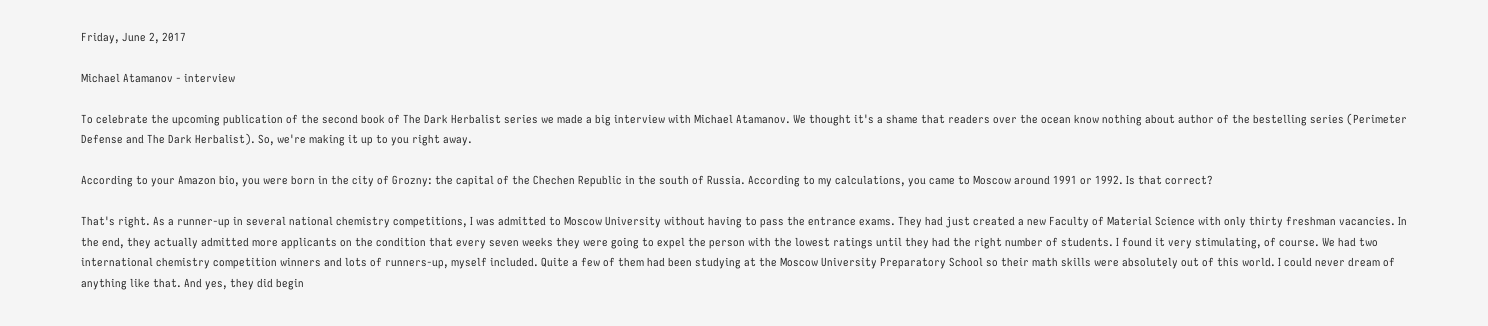Friday, June 2, 2017

Michael Atamanov - interview

To celebrate the upcoming publication of the second book of The Dark Herbalist series we made a big interview with Michael Atamanov. We thought it's a shame that readers over the ocean know nothing about author of the bestelling series (Perimeter Defense and The Dark Herbalist). So, we're making it up to you right away.

According to your Amazon bio, you were born in the city of Grozny: the capital of the Chechen Republic in the south of Russia. According to my calculations, you came to Moscow around 1991 or 1992. Is that correct?

That's right. As a runner-up in several national chemistry competitions, I was admitted to Moscow University without having to pass the entrance exams. They had just created a new Faculty of Material Science with only thirty freshman vacancies. In the end, they actually admitted more applicants on the condition that every seven weeks they were going to expel the person with the lowest ratings until they had the right number of students. I found it very stimulating, of course. We had two international chemistry competition winners and lots of runners-up, myself included. Quite a few of them had been studying at the Moscow University Preparatory School so their math skills were absolutely out of this world. I could never dream of anything like that. And yes, they did begin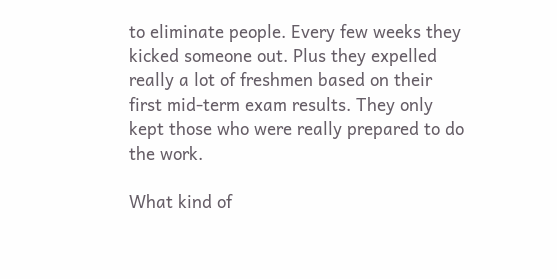to eliminate people. Every few weeks they kicked someone out. Plus they expelled really a lot of freshmen based on their first mid-term exam results. They only kept those who were really prepared to do the work.

What kind of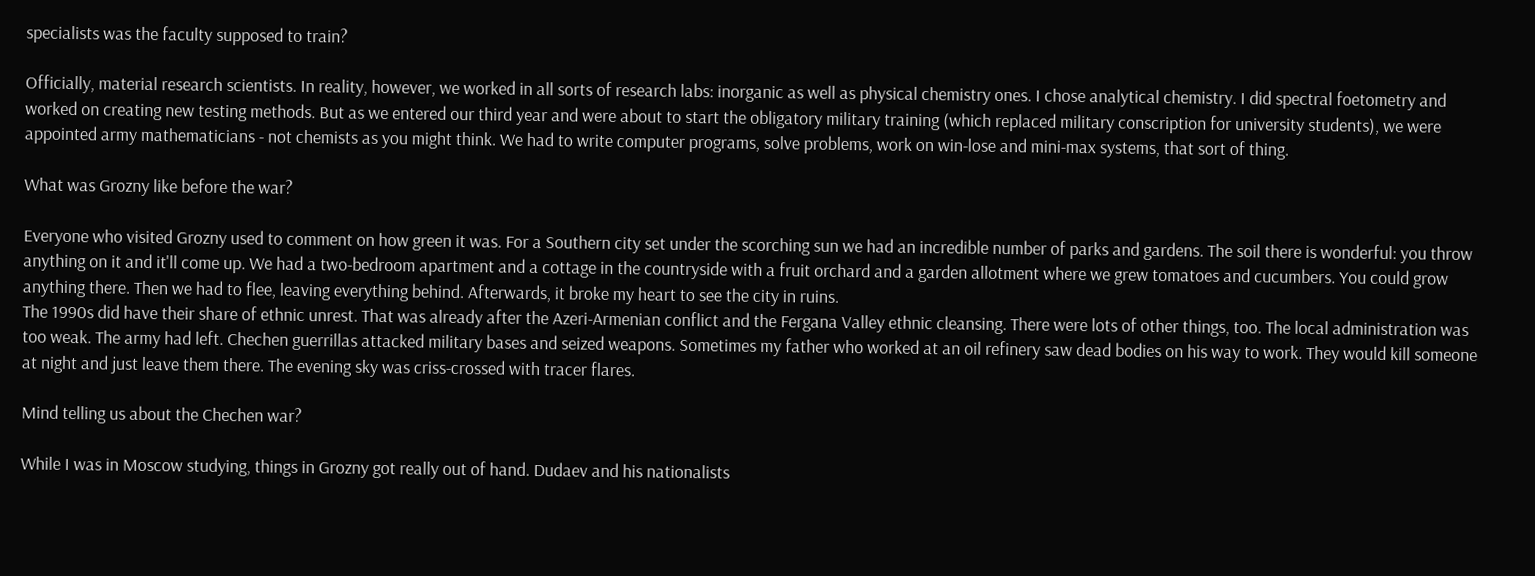specialists was the faculty supposed to train?

Officially, material research scientists. In reality, however, we worked in all sorts of research labs: inorganic as well as physical chemistry ones. I chose analytical chemistry. I did spectral foetometry and worked on creating new testing methods. But as we entered our third year and were about to start the obligatory military training (which replaced military conscription for university students), we were appointed army mathematicians - not chemists as you might think. We had to write computer programs, solve problems, work on win-lose and mini-max systems, that sort of thing.

What was Grozny like before the war?

Everyone who visited Grozny used to comment on how green it was. For a Southern city set under the scorching sun we had an incredible number of parks and gardens. The soil there is wonderful: you throw anything on it and it'll come up. We had a two-bedroom apartment and a cottage in the countryside with a fruit orchard and a garden allotment where we grew tomatoes and cucumbers. You could grow anything there. Then we had to flee, leaving everything behind. Afterwards, it broke my heart to see the city in ruins.
The 1990s did have their share of ethnic unrest. That was already after the Azeri-Armenian conflict and the Fergana Valley ethnic cleansing. There were lots of other things, too. The local administration was too weak. The army had left. Chechen guerrillas attacked military bases and seized weapons. Sometimes my father who worked at an oil refinery saw dead bodies on his way to work. They would kill someone at night and just leave them there. The evening sky was criss-crossed with tracer flares.

Mind telling us about the Chechen war?

While I was in Moscow studying, things in Grozny got really out of hand. Dudaev and his nationalists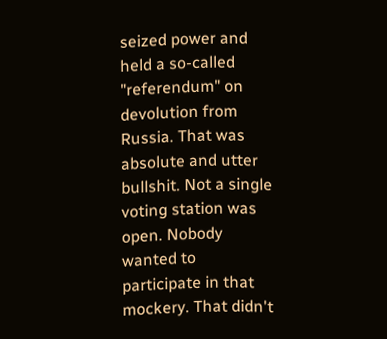seized power and held a so-called "referendum" on devolution from Russia. That was absolute and utter bullshit. Not a single voting station was open. Nobody wanted to participate in that mockery. That didn't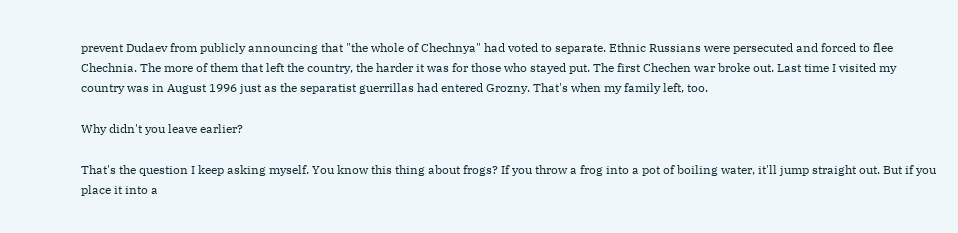prevent Dudaev from publicly announcing that "the whole of Chechnya" had voted to separate. Ethnic Russians were persecuted and forced to flee Chechnia. The more of them that left the country, the harder it was for those who stayed put. The first Chechen war broke out. Last time I visited my country was in August 1996 just as the separatist guerrillas had entered Grozny. That's when my family left, too.

Why didn't you leave earlier?

That's the question I keep asking myself. You know this thing about frogs? If you throw a frog into a pot of boiling water, it'll jump straight out. But if you place it into a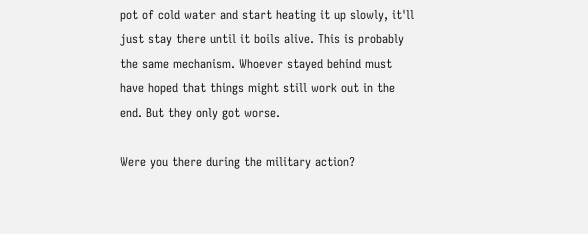pot of cold water and start heating it up slowly, it'll just stay there until it boils alive. This is probably the same mechanism. Whoever stayed behind must have hoped that things might still work out in the end. But they only got worse.

Were you there during the military action?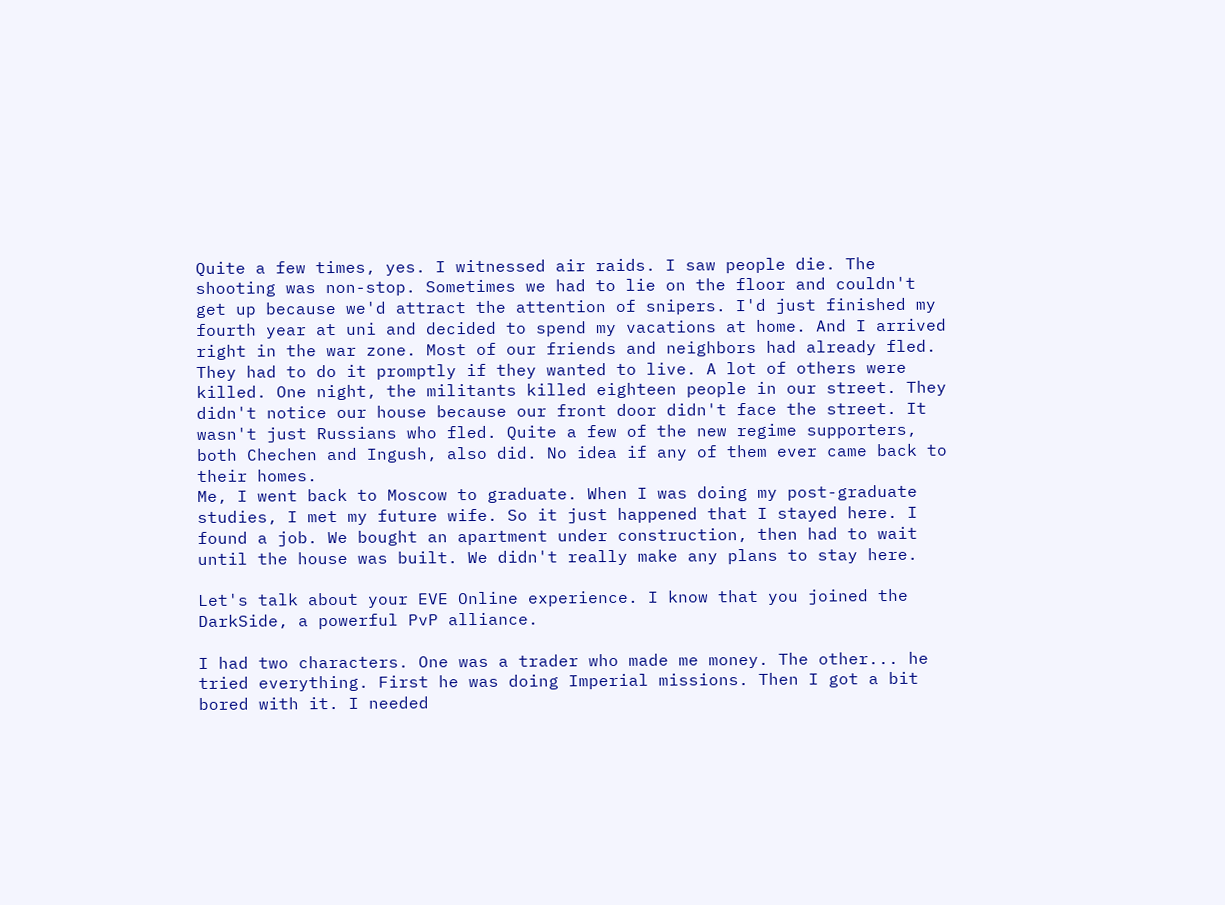Quite a few times, yes. I witnessed air raids. I saw people die. The shooting was non-stop. Sometimes we had to lie on the floor and couldn't get up because we'd attract the attention of snipers. I'd just finished my fourth year at uni and decided to spend my vacations at home. And I arrived right in the war zone. Most of our friends and neighbors had already fled. They had to do it promptly if they wanted to live. A lot of others were killed. One night, the militants killed eighteen people in our street. They didn't notice our house because our front door didn't face the street. It wasn't just Russians who fled. Quite a few of the new regime supporters, both Chechen and Ingush, also did. No idea if any of them ever came back to their homes.
Me, I went back to Moscow to graduate. When I was doing my post-graduate studies, I met my future wife. So it just happened that I stayed here. I found a job. We bought an apartment under construction, then had to wait until the house was built. We didn't really make any plans to stay here.

Let's talk about your EVE Online experience. I know that you joined the DarkSide, a powerful PvP alliance.

I had two characters. One was a trader who made me money. The other... he tried everything. First he was doing Imperial missions. Then I got a bit bored with it. I needed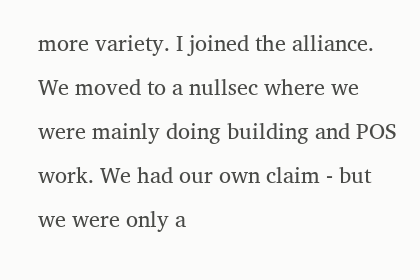more variety. I joined the alliance. We moved to a nullsec where we were mainly doing building and POS work. We had our own claim - but we were only a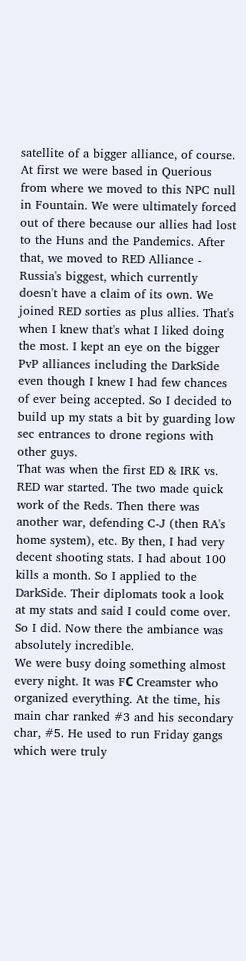satellite of a bigger alliance, of course. At first we were based in Querious from where we moved to this NPC null in Fountain. We were ultimately forced out of there because our allies had lost to the Huns and the Pandemics. After that, we moved to RED Alliance - Russia's biggest, which currently doesn't have a claim of its own. We joined RED sorties as plus allies. That's when I knew that's what I liked doing the most. I kept an eye on the bigger PvP alliances including the DarkSide even though I knew I had few chances of ever being accepted. So I decided to build up my stats a bit by guarding low sec entrances to drone regions with other guys.
That was when the first ED & IRK vs. RED war started. The two made quick work of the Reds. Then there was another war, defending C-J (then RA's home system), etc. By then, I had very decent shooting stats. I had about 100 kills a month. So I applied to the DarkSide. Their diplomats took a look at my stats and said I could come over. So I did. Now there the ambiance was absolutely incredible.
We were busy doing something almost every night. It was FС Creamster who organized everything. At the time, his main char ranked #3 and his secondary char, #5. He used to run Friday gangs which were truly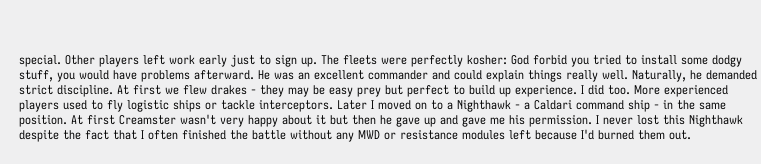special. Other players left work early just to sign up. The fleets were perfectly kosher: God forbid you tried to install some dodgy stuff, you would have problems afterward. He was an excellent commander and could explain things really well. Naturally, he demanded strict discipline. At first we flew drakes - they may be easy prey but perfect to build up experience. I did too. More experienced players used to fly logistic ships or tackle interceptors. Later I moved on to a Nighthawk - a Caldari command ship - in the same position. At first Creamster wasn't very happy about it but then he gave up and gave me his permission. I never lost this Nighthawk despite the fact that I often finished the battle without any MWD or resistance modules left because I'd burned them out.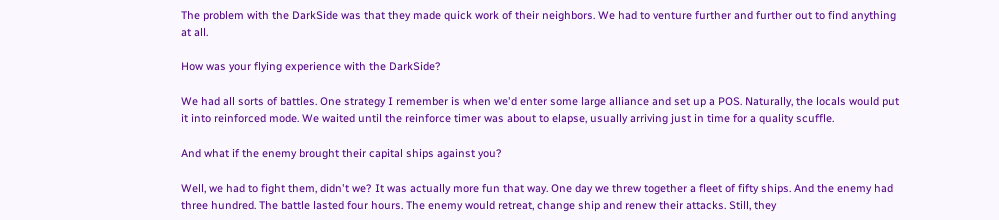The problem with the DarkSide was that they made quick work of their neighbors. We had to venture further and further out to find anything at all.

How was your flying experience with the DarkSide?

We had all sorts of battles. One strategy I remember is when we'd enter some large alliance and set up a POS. Naturally, the locals would put it into reinforced mode. We waited until the reinforce timer was about to elapse, usually arriving just in time for a quality scuffle.

And what if the enemy brought their capital ships against you?

Well, we had to fight them, didn't we? It was actually more fun that way. One day we threw together a fleet of fifty ships. And the enemy had three hundred. The battle lasted four hours. The enemy would retreat, change ship and renew their attacks. Still, they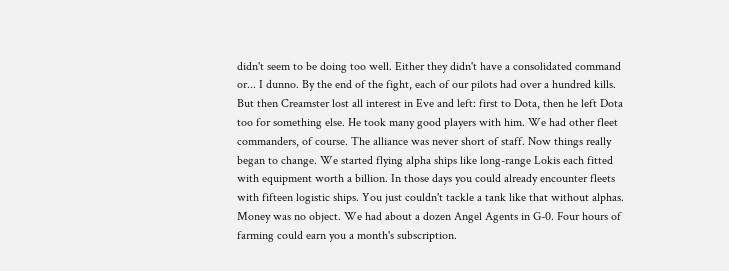didn't seem to be doing too well. Either they didn't have a consolidated command or... I dunno. By the end of the fight, each of our pilots had over a hundred kills.
But then Creamster lost all interest in Eve and left: first to Dota, then he left Dota too for something else. He took many good players with him. We had other fleet commanders, of course. The alliance was never short of staff. Now things really began to change. We started flying alpha ships like long-range Lokis each fitted with equipment worth a billion. In those days you could already encounter fleets with fifteen logistic ships. You just couldn't tackle a tank like that without alphas. Money was no object. We had about a dozen Angel Agents in G-0. Four hours of farming could earn you a month's subscription.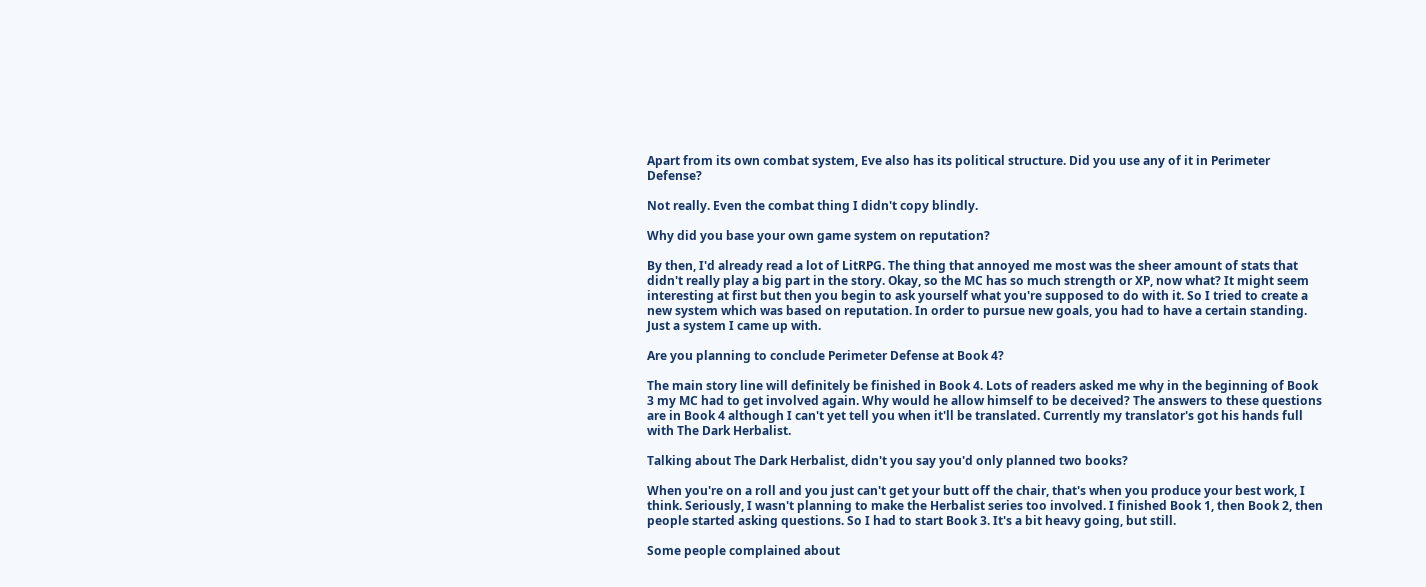Apart from its own combat system, Eve also has its political structure. Did you use any of it in Perimeter Defense?

Not really. Even the combat thing I didn't copy blindly.

Why did you base your own game system on reputation?

By then, I'd already read a lot of LitRPG. The thing that annoyed me most was the sheer amount of stats that didn't really play a big part in the story. Okay, so the MC has so much strength or XP, now what? It might seem interesting at first but then you begin to ask yourself what you're supposed to do with it. So I tried to create a new system which was based on reputation. In order to pursue new goals, you had to have a certain standing. Just a system I came up with.

Are you planning to conclude Perimeter Defense at Book 4?

The main story line will definitely be finished in Book 4. Lots of readers asked me why in the beginning of Book 3 my MC had to get involved again. Why would he allow himself to be deceived? The answers to these questions are in Book 4 although I can't yet tell you when it'll be translated. Currently my translator's got his hands full with The Dark Herbalist.

Talking about The Dark Herbalist, didn't you say you'd only planned two books?

When you're on a roll and you just can't get your butt off the chair, that's when you produce your best work, I think. Seriously, I wasn't planning to make the Herbalist series too involved. I finished Book 1, then Book 2, then people started asking questions. So I had to start Book 3. It's a bit heavy going, but still.

Some people complained about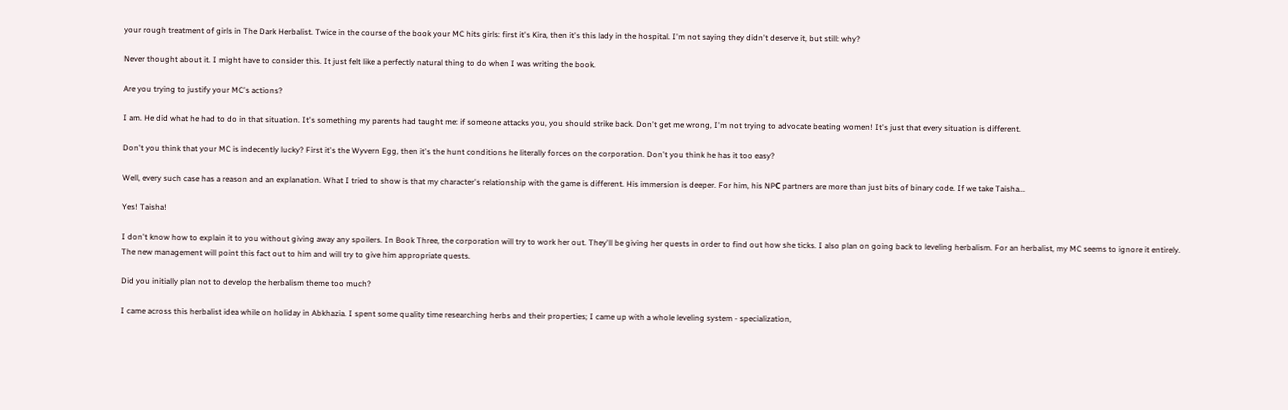your rough treatment of girls in The Dark Herbalist. Twice in the course of the book your MC hits girls: first it's Kira, then it's this lady in the hospital. I'm not saying they didn't deserve it, but still: why?

Never thought about it. I might have to consider this. It just felt like a perfectly natural thing to do when I was writing the book.

Are you trying to justify your MC's actions?

I am. He did what he had to do in that situation. It's something my parents had taught me: if someone attacks you, you should strike back. Don't get me wrong, I'm not trying to advocate beating women! It's just that every situation is different.

Don't you think that your MC is indecently lucky? First it's the Wyvern Egg, then it's the hunt conditions he literally forces on the corporation. Don't you think he has it too easy?

Well, every such case has a reason and an explanation. What I tried to show is that my character's relationship with the game is different. His immersion is deeper. For him, his NPС partners are more than just bits of binary code. If we take Taisha...

Yes! Taisha!

I don't know how to explain it to you without giving away any spoilers. In Book Three, the corporation will try to work her out. They'll be giving her quests in order to find out how she ticks. I also plan on going back to leveling herbalism. For an herbalist, my MC seems to ignore it entirely. The new management will point this fact out to him and will try to give him appropriate quests.

Did you initially plan not to develop the herbalism theme too much?

I came across this herbalist idea while on holiday in Abkhazia. I spent some quality time researching herbs and their properties; I came up with a whole leveling system - specialization,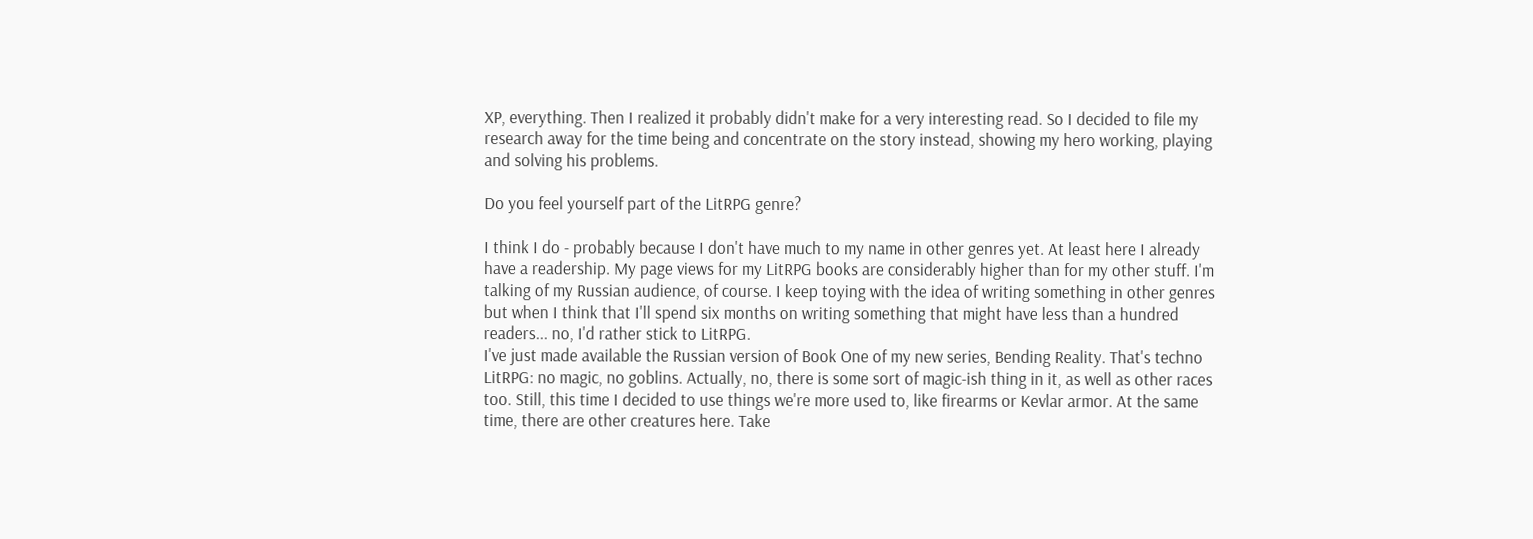XP, everything. Then I realized it probably didn't make for a very interesting read. So I decided to file my research away for the time being and concentrate on the story instead, showing my hero working, playing and solving his problems.

Do you feel yourself part of the LitRPG genre?

I think I do - probably because I don't have much to my name in other genres yet. At least here I already have a readership. My page views for my LitRPG books are considerably higher than for my other stuff. I'm talking of my Russian audience, of course. I keep toying with the idea of writing something in other genres but when I think that I'll spend six months on writing something that might have less than a hundred readers... no, I'd rather stick to LitRPG.
I've just made available the Russian version of Book One of my new series, Bending Reality. That's techno LitRPG: no magic, no goblins. Actually, no, there is some sort of magic-ish thing in it, as well as other races too. Still, this time I decided to use things we're more used to, like firearms or Kevlar armor. At the same time, there are other creatures here. Take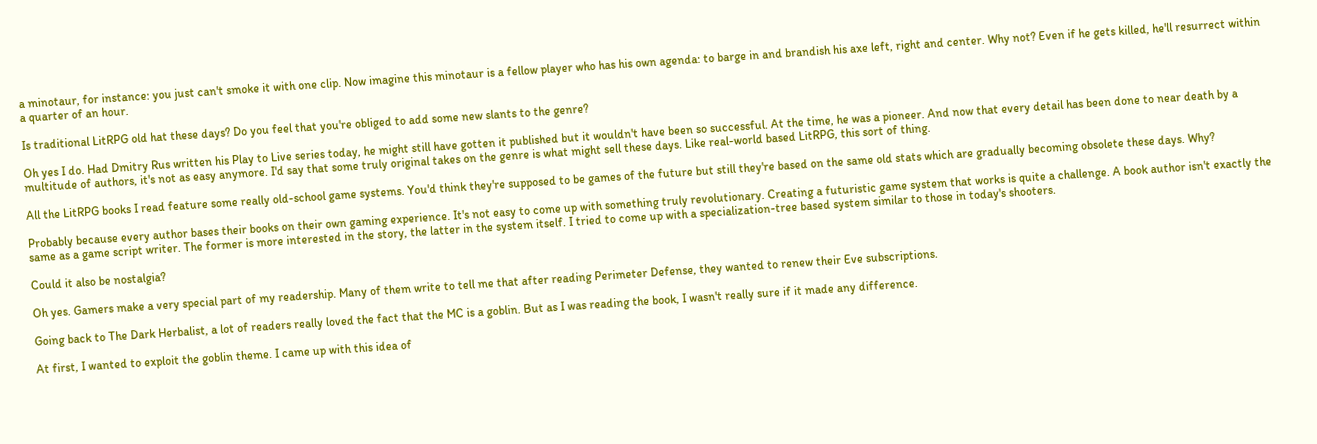a minotaur, for instance: you just can't smoke it with one clip. Now imagine this minotaur is a fellow player who has his own agenda: to barge in and brandish his axe left, right and center. Why not? Even if he gets killed, he'll resurrect within a quarter of an hour.

Is traditional LitRPG old hat these days? Do you feel that you're obliged to add some new slants to the genre?

Oh yes I do. Had Dmitry Rus written his Play to Live series today, he might still have gotten it published but it wouldn't have been so successful. At the time, he was a pioneer. And now that every detail has been done to near death by a multitude of authors, it's not as easy anymore. I'd say that some truly original takes on the genre is what might sell these days. Like real-world based LitRPG, this sort of thing.

All the LitRPG books I read feature some really old-school game systems. You'd think they're supposed to be games of the future but still they're based on the same old stats which are gradually becoming obsolete these days. Why?

Probably because every author bases their books on their own gaming experience. It's not easy to come up with something truly revolutionary. Creating a futuristic game system that works is quite a challenge. A book author isn't exactly the same as a game script writer. The former is more interested in the story, the latter in the system itself. I tried to come up with a specialization-tree based system similar to those in today's shooters.

Could it also be nostalgia?

Oh yes. Gamers make a very special part of my readership. Many of them write to tell me that after reading Perimeter Defense, they wanted to renew their Eve subscriptions.

Going back to The Dark Herbalist, a lot of readers really loved the fact that the MC is a goblin. But as I was reading the book, I wasn't really sure if it made any difference.

At first, I wanted to exploit the goblin theme. I came up with this idea of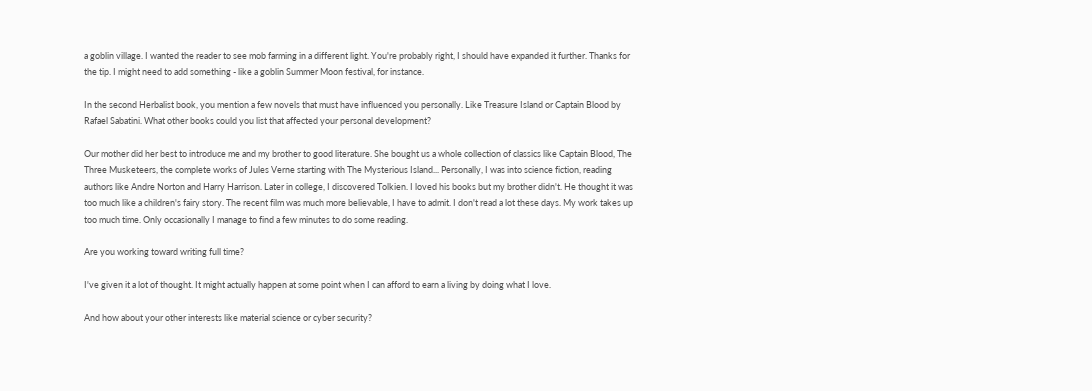a goblin village. I wanted the reader to see mob farming in a different light. You're probably right, I should have expanded it further. Thanks for the tip. I might need to add something - like a goblin Summer Moon festival, for instance.

In the second Herbalist book, you mention a few novels that must have influenced you personally. Like Treasure Island or Captain Blood by Rafael Sabatini. What other books could you list that affected your personal development?

Our mother did her best to introduce me and my brother to good literature. She bought us a whole collection of classics like Captain Blood, The Three Musketeers, the complete works of Jules Verne starting with The Mysterious Island... Personally, I was into science fiction, reading authors like Andre Norton and Harry Harrison. Later in college, I discovered Tolkien. I loved his books but my brother didn't. He thought it was too much like a children's fairy story. The recent film was much more believable, I have to admit. I don't read a lot these days. My work takes up too much time. Only occasionally I manage to find a few minutes to do some reading.

Are you working toward writing full time?

I've given it a lot of thought. It might actually happen at some point when I can afford to earn a living by doing what I love.

And how about your other interests like material science or cyber security?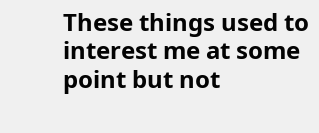These things used to interest me at some point but not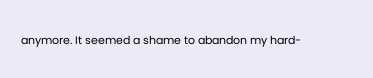anymore. It seemed a shame to abandon my hard-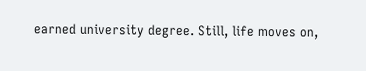earned university degree. Still, life moves on,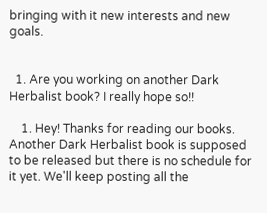bringing with it new interests and new goals.


  1. Are you working on another Dark Herbalist book? I really hope so!!

    1. Hey! Thanks for reading our books. Another Dark Herbalist book is supposed to be released but there is no schedule for it yet. We'll keep posting all the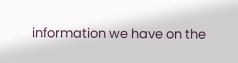information we have on the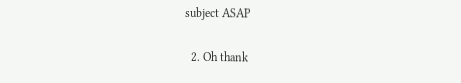subject ASAP

  2. Oh thank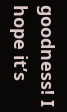goodness! I hope it’s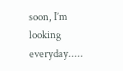soon, I’m looking everyday.....